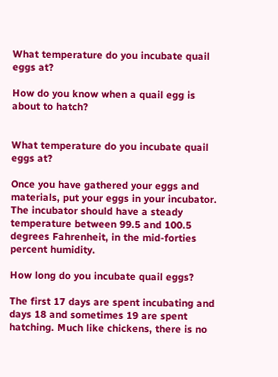What temperature do you incubate quail eggs at?

How do you know when a quail egg is about to hatch?


What temperature do you incubate quail eggs at?

Once you have gathered your eggs and materials, put your eggs in your incubator. The incubator should have a steady temperature between 99.5 and 100.5 degrees Fahrenheit, in the mid-forties percent humidity.

How long do you incubate quail eggs?

The first 17 days are spent incubating and days 18 and sometimes 19 are spent hatching. Much like chickens, there is no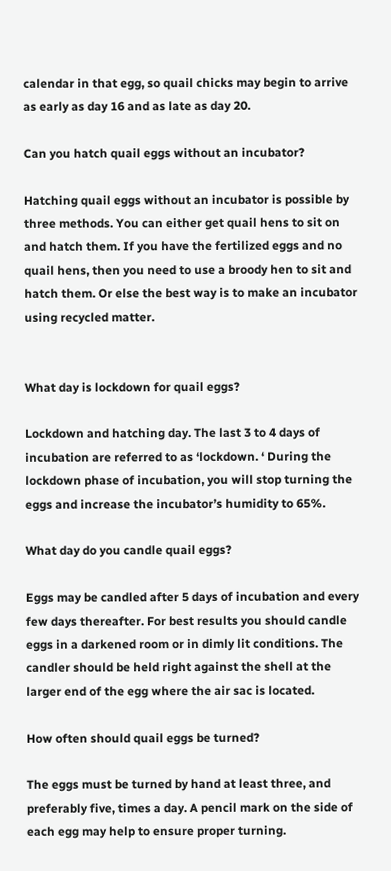calendar in that egg, so quail chicks may begin to arrive as early as day 16 and as late as day 20.

Can you hatch quail eggs without an incubator?

Hatching quail eggs without an incubator is possible by three methods. You can either get quail hens to sit on and hatch them. If you have the fertilized eggs and no quail hens, then you need to use a broody hen to sit and hatch them. Or else the best way is to make an incubator using recycled matter.


What day is lockdown for quail eggs?

Lockdown and hatching day. The last 3 to 4 days of incubation are referred to as ‘lockdown. ‘ During the lockdown phase of incubation, you will stop turning the eggs and increase the incubator’s humidity to 65%.

What day do you candle quail eggs?

Eggs may be candled after 5 days of incubation and every few days thereafter. For best results you should candle eggs in a darkened room or in dimly lit conditions. The candler should be held right against the shell at the larger end of the egg where the air sac is located.

How often should quail eggs be turned?

The eggs must be turned by hand at least three, and preferably five, times a day. A pencil mark on the side of each egg may help to ensure proper turning.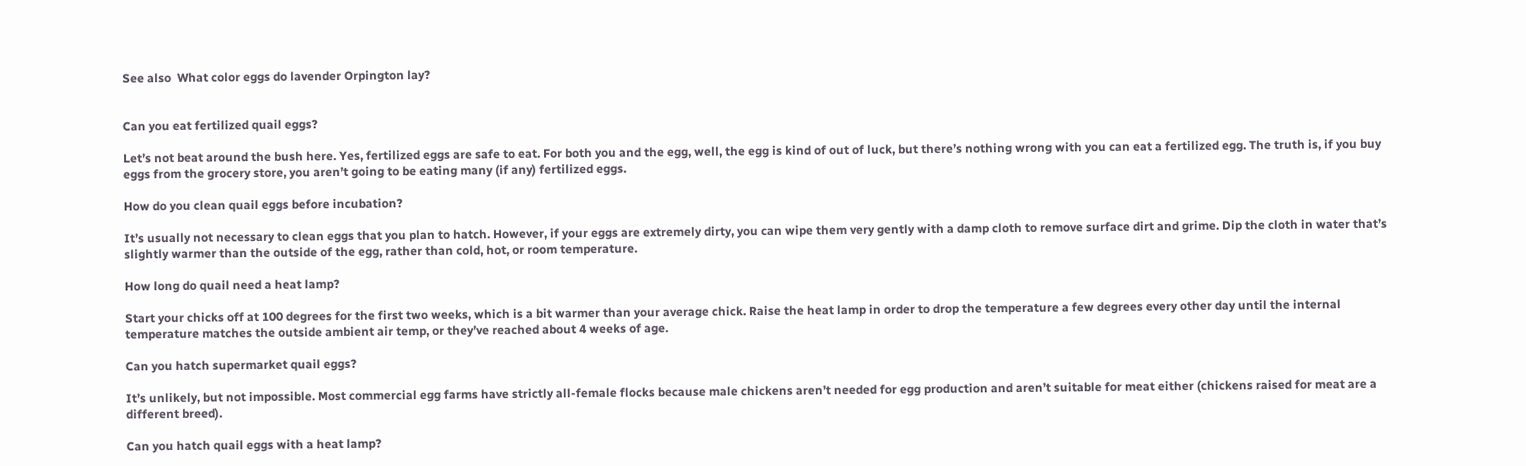See also  What color eggs do lavender Orpington lay?


Can you eat fertilized quail eggs?

Let’s not beat around the bush here. Yes, fertilized eggs are safe to eat. For both you and the egg, well, the egg is kind of out of luck, but there’s nothing wrong with you can eat a fertilized egg. The truth is, if you buy eggs from the grocery store, you aren’t going to be eating many (if any) fertilized eggs.

How do you clean quail eggs before incubation?

It’s usually not necessary to clean eggs that you plan to hatch. However, if your eggs are extremely dirty, you can wipe them very gently with a damp cloth to remove surface dirt and grime. Dip the cloth in water that’s slightly warmer than the outside of the egg, rather than cold, hot, or room temperature.

How long do quail need a heat lamp?

Start your chicks off at 100 degrees for the first two weeks, which is a bit warmer than your average chick. Raise the heat lamp in order to drop the temperature a few degrees every other day until the internal temperature matches the outside ambient air temp, or they’ve reached about 4 weeks of age.

Can you hatch supermarket quail eggs?

It’s unlikely, but not impossible. Most commercial egg farms have strictly all-female flocks because male chickens aren’t needed for egg production and aren’t suitable for meat either (chickens raised for meat are a different breed).

Can you hatch quail eggs with a heat lamp?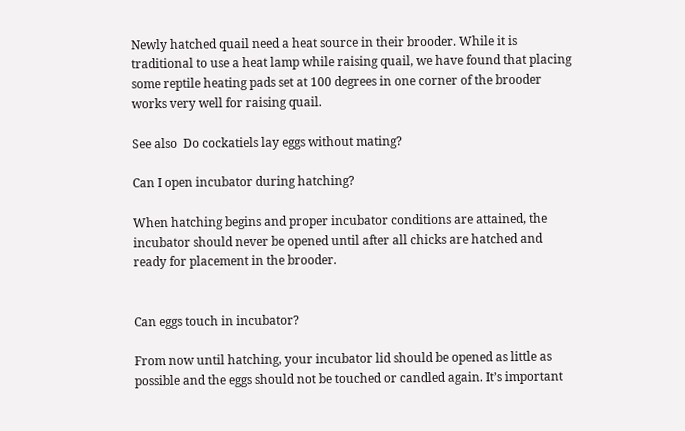Newly hatched quail need a heat source in their brooder. While it is traditional to use a heat lamp while raising quail, we have found that placing some reptile heating pads set at 100 degrees in one corner of the brooder works very well for raising quail.

See also  Do cockatiels lay eggs without mating?

Can I open incubator during hatching?

When hatching begins and proper incubator conditions are attained, the incubator should never be opened until after all chicks are hatched and ready for placement in the brooder.


Can eggs touch in incubator?

From now until hatching, your incubator lid should be opened as little as possible and the eggs should not be touched or candled again. It’s important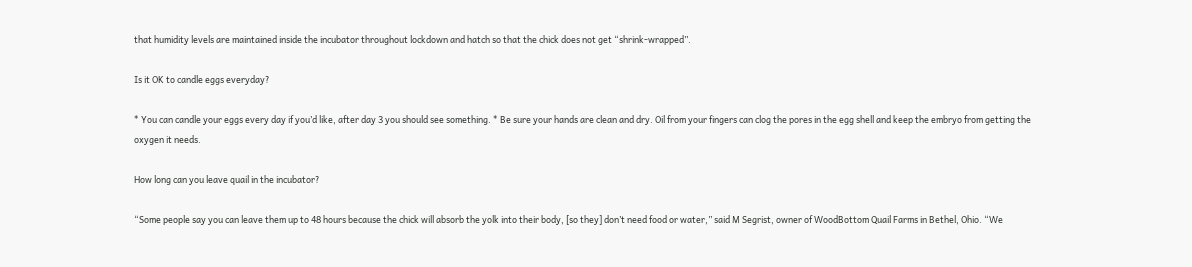that humidity levels are maintained inside the incubator throughout lockdown and hatch so that the chick does not get “shrink-wrapped”.

Is it OK to candle eggs everyday?

* You can candle your eggs every day if you’d like, after day 3 you should see something. * Be sure your hands are clean and dry. Oil from your fingers can clog the pores in the egg shell and keep the embryo from getting the oxygen it needs.

How long can you leave quail in the incubator?

“Some people say you can leave them up to 48 hours because the chick will absorb the yolk into their body, [so they] don’t need food or water,” said M Segrist, owner of WoodBottom Quail Farms in Bethel, Ohio. “We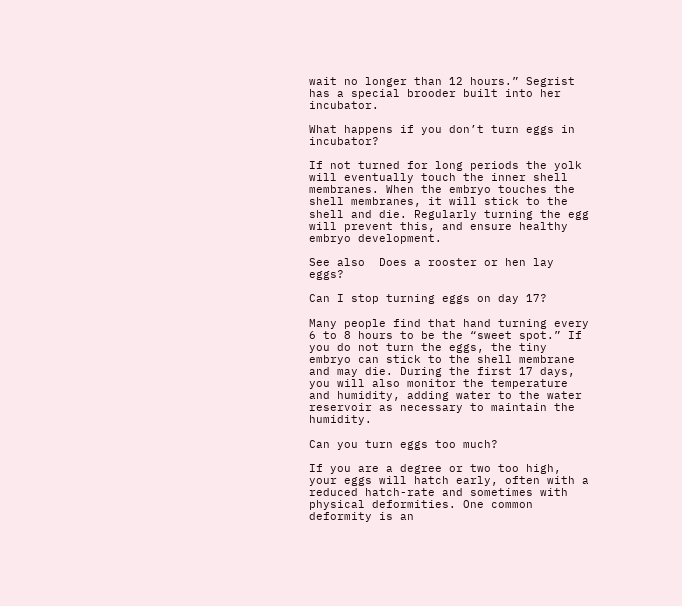wait no longer than 12 hours.” Segrist has a special brooder built into her incubator.

What happens if you don’t turn eggs in incubator?

If not turned for long periods the yolk will eventually touch the inner shell membranes. When the embryo touches the shell membranes, it will stick to the shell and die. Regularly turning the egg will prevent this, and ensure healthy embryo development.

See also  Does a rooster or hen lay eggs?

Can I stop turning eggs on day 17?

Many people find that hand turning every 6 to 8 hours to be the “sweet spot.” If you do not turn the eggs, the tiny embryo can stick to the shell membrane and may die. During the first 17 days, you will also monitor the temperature and humidity, adding water to the water reservoir as necessary to maintain the humidity.

Can you turn eggs too much?

If you are a degree or two too high, your eggs will hatch early, often with a reduced hatch-rate and sometimes with physical deformities. One common deformity is an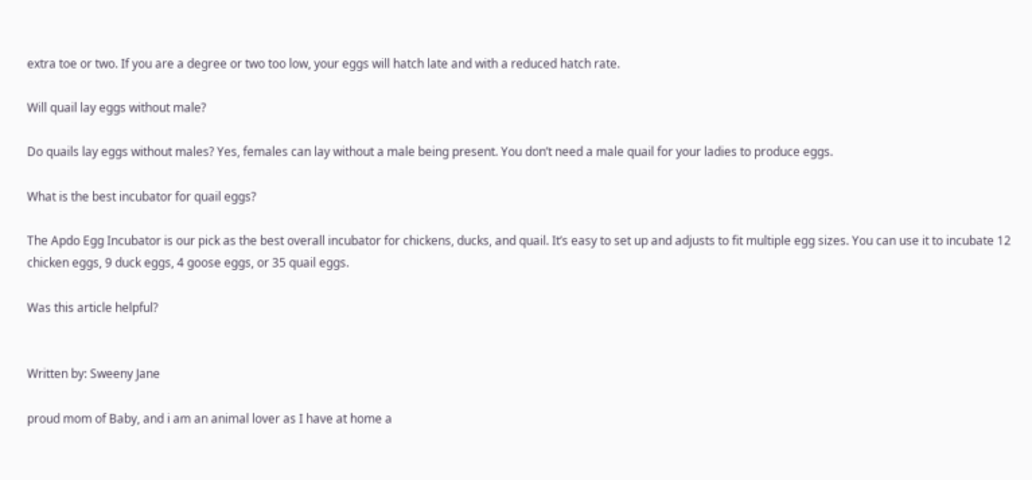extra toe or two. If you are a degree or two too low, your eggs will hatch late and with a reduced hatch rate.

Will quail lay eggs without male?

Do quails lay eggs without males? Yes, females can lay without a male being present. You don’t need a male quail for your ladies to produce eggs.

What is the best incubator for quail eggs?

The Apdo Egg Incubator is our pick as the best overall incubator for chickens, ducks, and quail. It’s easy to set up and adjusts to fit multiple egg sizes. You can use it to incubate 12 chicken eggs, 9 duck eggs, 4 goose eggs, or 35 quail eggs.

Was this article helpful?


Written by: Sweeny Jane

proud mom of Baby, and i am an animal lover as I have at home a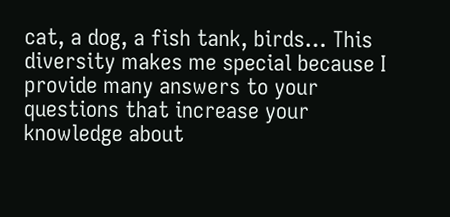cat, a dog, a fish tank, birds… This diversity makes me special because I provide many answers to your questions that increase your knowledge about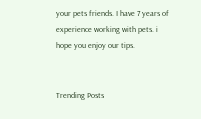your pets friends. I have 7 years of experience working with pets. i hope you enjoy our tips.


Trending Posts